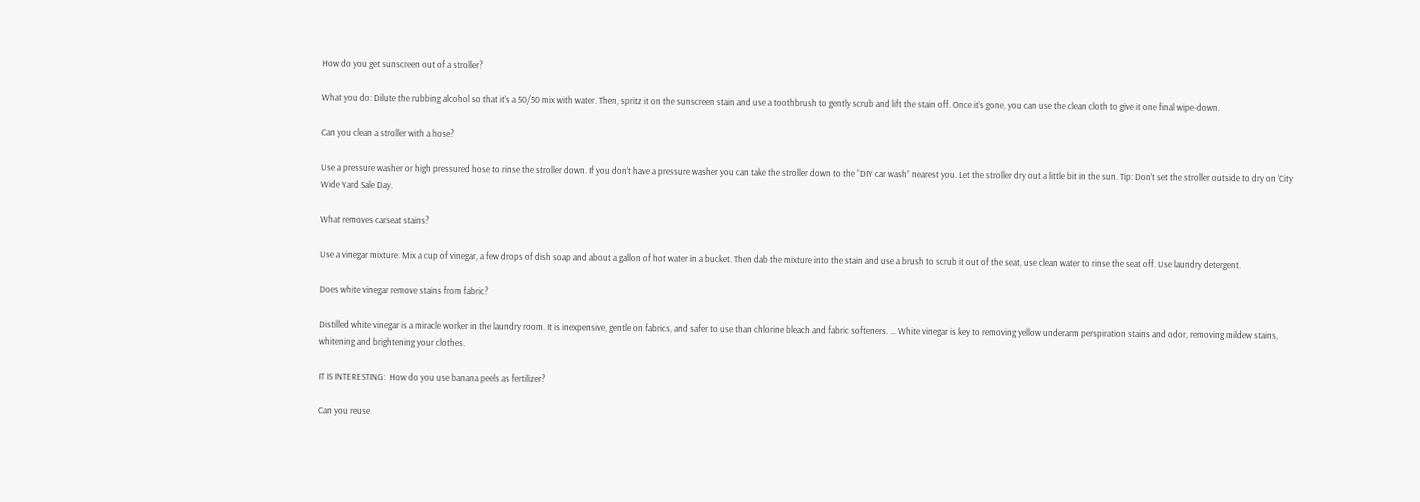How do you get sunscreen out of a stroller?

What you do: Dilute the rubbing alcohol so that it’s a 50/50 mix with water. Then, spritz it on the sunscreen stain and use a toothbrush to gently scrub and lift the stain off. Once it’s gone, you can use the clean cloth to give it one final wipe-down.

Can you clean a stroller with a hose?

Use a pressure washer or high pressured hose to rinse the stroller down. If you don’t have a pressure washer you can take the stroller down to the “DIY car wash” nearest you. Let the stroller dry out a little bit in the sun. Tip: Don’t set the stroller outside to dry on ‘City Wide Yard Sale Day.

What removes carseat stains?

Use a vinegar mixture. Mix a cup of vinegar, a few drops of dish soap and about a gallon of hot water in a bucket. Then dab the mixture into the stain and use a brush to scrub it out of the seat, use clean water to rinse the seat off. Use laundry detergent.

Does white vinegar remove stains from fabric?

Distilled white vinegar is a miracle worker in the laundry room. It is inexpensive, gentle on fabrics, and safer to use than chlorine bleach and fabric softeners. … White vinegar is key to removing yellow underarm perspiration stains and odor, removing mildew stains, whitening and brightening your clothes.

IT IS INTERESTING:  How do you use banana peels as fertilizer?

Can you reuse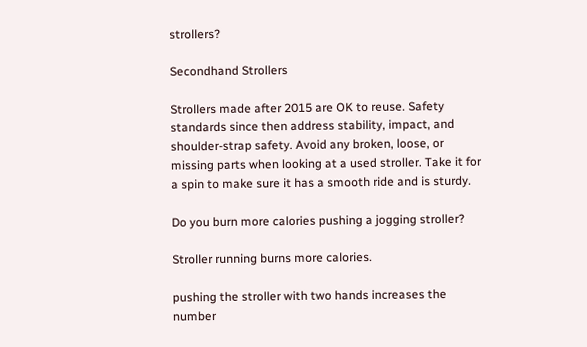strollers?

Secondhand Strollers

Strollers made after 2015 are OK to reuse. Safety standards since then address stability, impact, and shoulder-strap safety. Avoid any broken, loose, or missing parts when looking at a used stroller. Take it for a spin to make sure it has a smooth ride and is sturdy.

Do you burn more calories pushing a jogging stroller?

Stroller running burns more calories.

pushing the stroller with two hands increases the number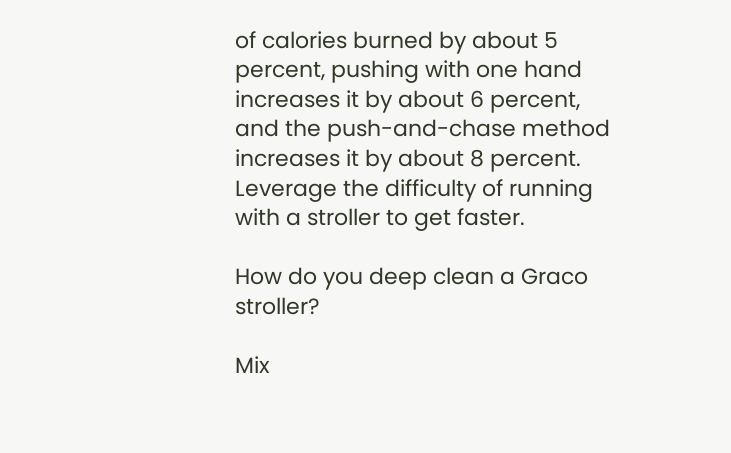of calories burned by about 5 percent, pushing with one hand increases it by about 6 percent, and the push-and-chase method increases it by about 8 percent. Leverage the difficulty of running with a stroller to get faster.

How do you deep clean a Graco stroller?

Mix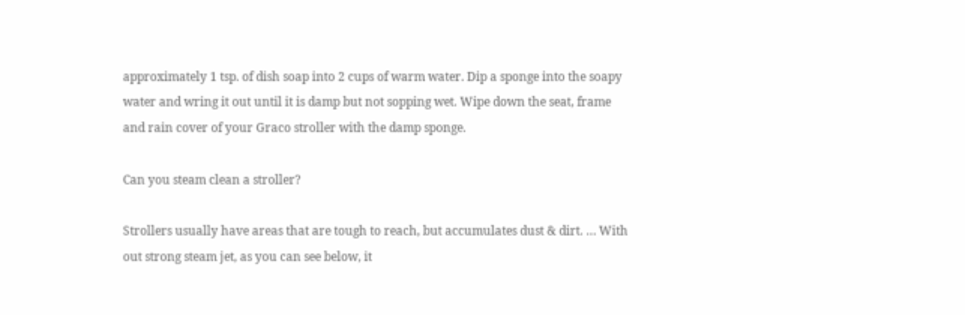approximately 1 tsp. of dish soap into 2 cups of warm water. Dip a sponge into the soapy water and wring it out until it is damp but not sopping wet. Wipe down the seat, frame and rain cover of your Graco stroller with the damp sponge.

Can you steam clean a stroller?

Strollers usually have areas that are tough to reach, but accumulates dust & dirt. … With out strong steam jet, as you can see below, it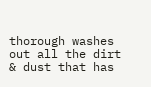thorough washes out all the dirt & dust that has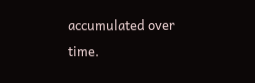accumulated over time.